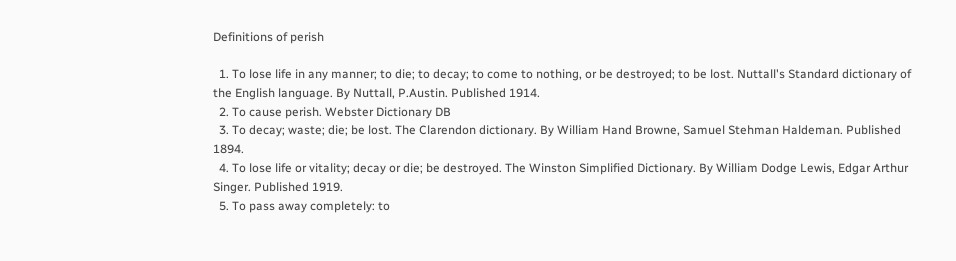Definitions of perish

  1. To lose life in any manner; to die; to decay; to come to nothing, or be destroyed; to be lost. Nuttall's Standard dictionary of the English language. By Nuttall, P.Austin. Published 1914.
  2. To cause perish. Webster Dictionary DB
  3. To decay; waste; die; be lost. The Clarendon dictionary. By William Hand Browne, Samuel Stehman Haldeman. Published 1894.
  4. To lose life or vitality; decay or die; be destroyed. The Winston Simplified Dictionary. By William Dodge Lewis, Edgar Arthur Singer. Published 1919.
  5. To pass away completely: to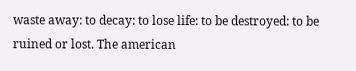waste away: to decay: to lose life: to be destroyed: to be ruined or lost. The american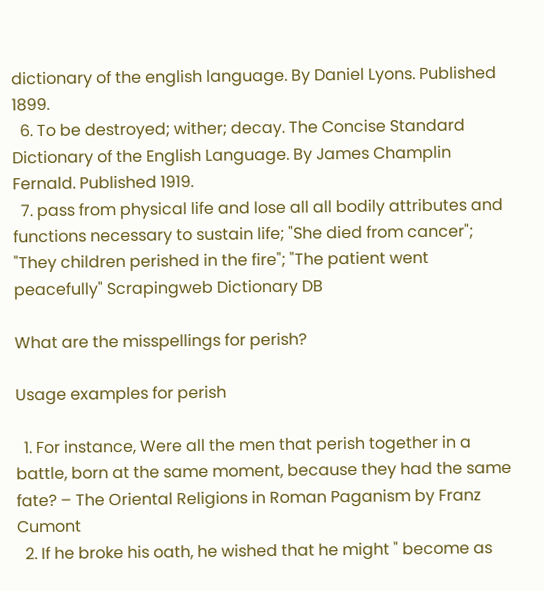dictionary of the english language. By Daniel Lyons. Published 1899.
  6. To be destroyed; wither; decay. The Concise Standard Dictionary of the English Language. By James Champlin Fernald. Published 1919.
  7. pass from physical life and lose all all bodily attributes and functions necessary to sustain life; "She died from cancer"; "They children perished in the fire"; "The patient went peacefully" Scrapingweb Dictionary DB

What are the misspellings for perish?

Usage examples for perish

  1. For instance, Were all the men that perish together in a battle, born at the same moment, because they had the same fate? – The Oriental Religions in Roman Paganism by Franz Cumont
  2. If he broke his oath, he wished that he might " become as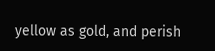yellow as gold, and perish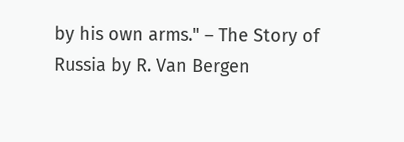by his own arms." – The Story of Russia by R. Van Bergen